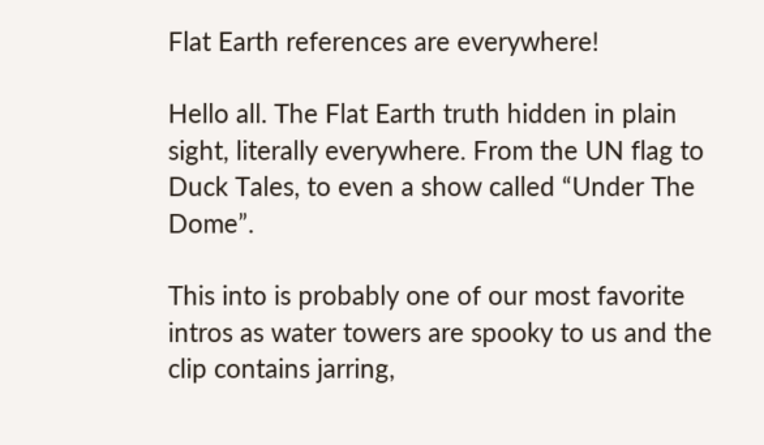Flat Earth references are everywhere!

Hello all. The Flat Earth truth hidden in plain sight, literally everywhere. From the UN flag to Duck Tales, to even a show called “Under The Dome”.

This into is probably one of our most favorite intros as water towers are spooky to us and the clip contains jarring,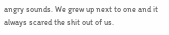angry sounds. We grew up next to one and it always scared the shit out of us.